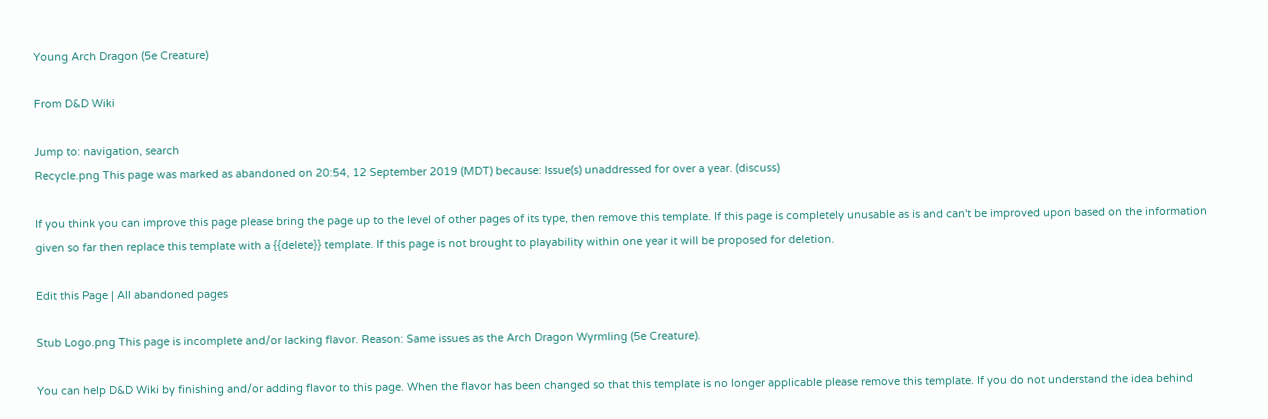Young Arch Dragon (5e Creature)

From D&D Wiki

Jump to: navigation, search
Recycle.png This page was marked as abandoned on 20:54, 12 September 2019 (MDT) because: Issue(s) unaddressed for over a year. (discuss)

If you think you can improve this page please bring the page up to the level of other pages of its type, then remove this template. If this page is completely unusable as is and can't be improved upon based on the information given so far then replace this template with a {{delete}} template. If this page is not brought to playability within one year it will be proposed for deletion.

Edit this Page | All abandoned pages

Stub Logo.png This page is incomplete and/or lacking flavor. Reason: Same issues as the Arch Dragon Wyrmling (5e Creature).

You can help D&D Wiki by finishing and/or adding flavor to this page. When the flavor has been changed so that this template is no longer applicable please remove this template. If you do not understand the idea behind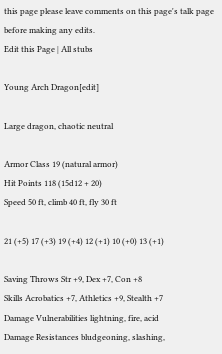this page please leave comments on this page's talk page before making any edits.
Edit this Page | All stubs

Young Arch Dragon[edit]

Large dragon, chaotic neutral

Armor Class 19 (natural armor)
Hit Points 118 (15d12 + 20)
Speed 50 ft, climb 40 ft, fly 30 ft

21 (+5) 17 (+3) 19 (+4) 12 (+1) 10 (+0) 13 (+1)

Saving Throws Str +9, Dex +7, Con +8
Skills Acrobatics +7, Athletics +9, Stealth +7
Damage Vulnerabilities lightning, fire, acid
Damage Resistances bludgeoning, slashing,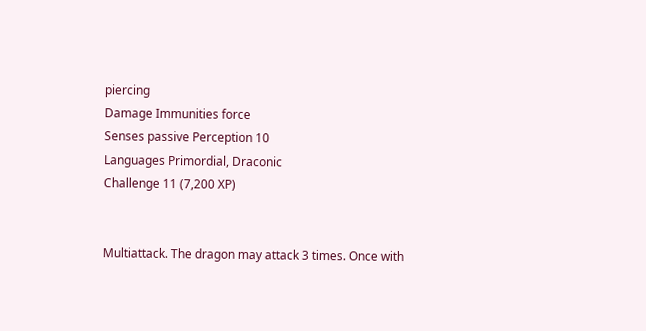piercing
Damage Immunities force
Senses passive Perception 10
Languages Primordial, Draconic
Challenge 11 (7,200 XP)


Multiattack. The dragon may attack 3 times. Once with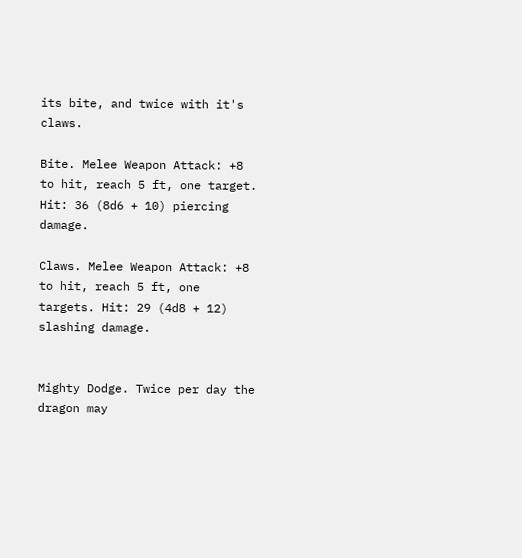its bite, and twice with it's claws.

Bite. Melee Weapon Attack: +8 to hit, reach 5 ft, one target. Hit: 36 (8d6 + 10) piercing damage.

Claws. Melee Weapon Attack: +8 to hit, reach 5 ft, one targets. Hit: 29 (4d8 + 12) slashing damage.


Mighty Dodge. Twice per day the dragon may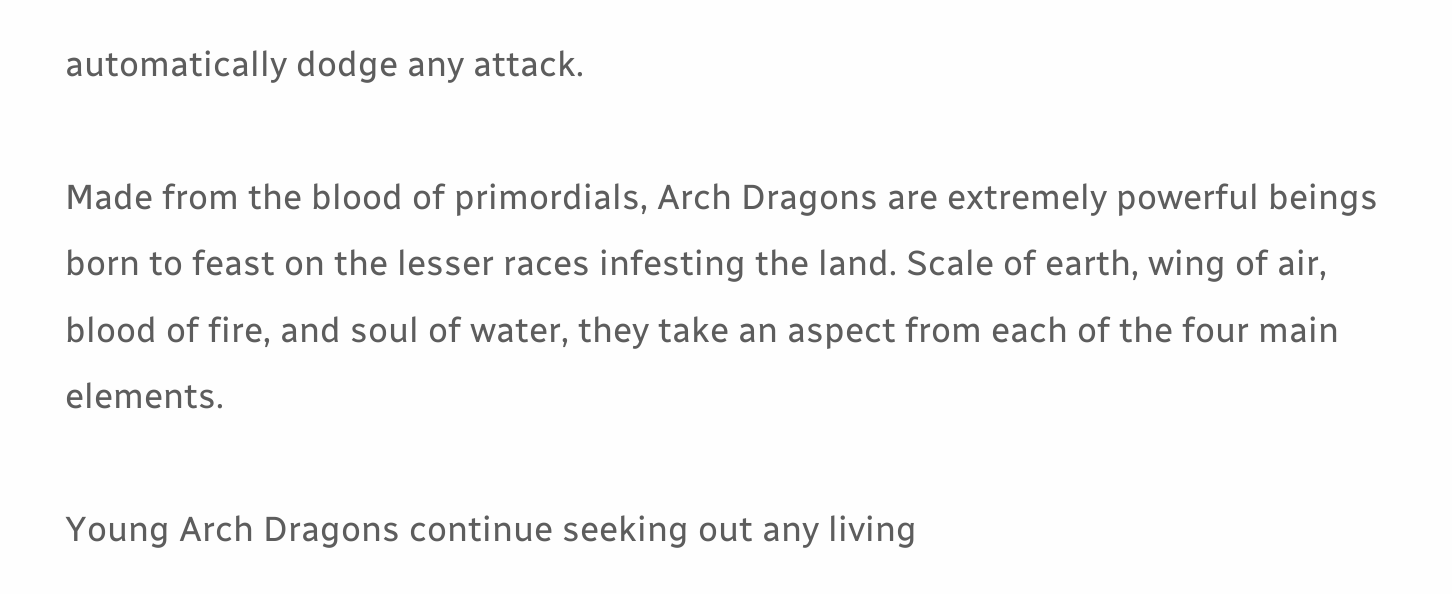automatically dodge any attack.

Made from the blood of primordials, Arch Dragons are extremely powerful beings born to feast on the lesser races infesting the land. Scale of earth, wing of air, blood of fire, and soul of water, they take an aspect from each of the four main elements.

Young Arch Dragons continue seeking out any living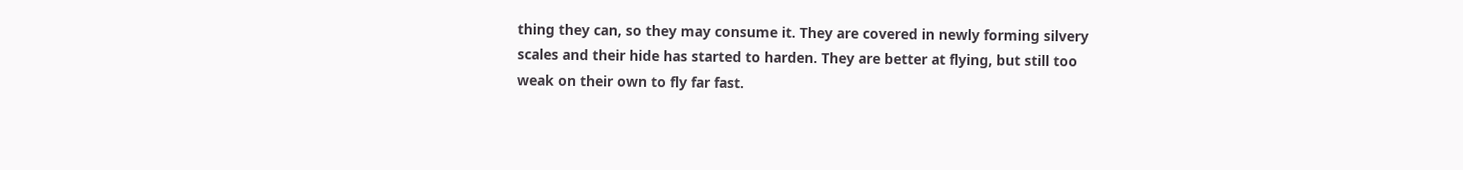thing they can, so they may consume it. They are covered in newly forming silvery scales and their hide has started to harden. They are better at flying, but still too weak on their own to fly far fast.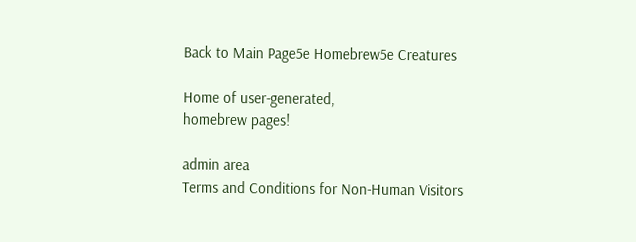Back to Main Page5e Homebrew5e Creatures

Home of user-generated,
homebrew pages!

admin area
Terms and Conditions for Non-Human Visitors